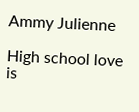Ammy Julienne

High school love is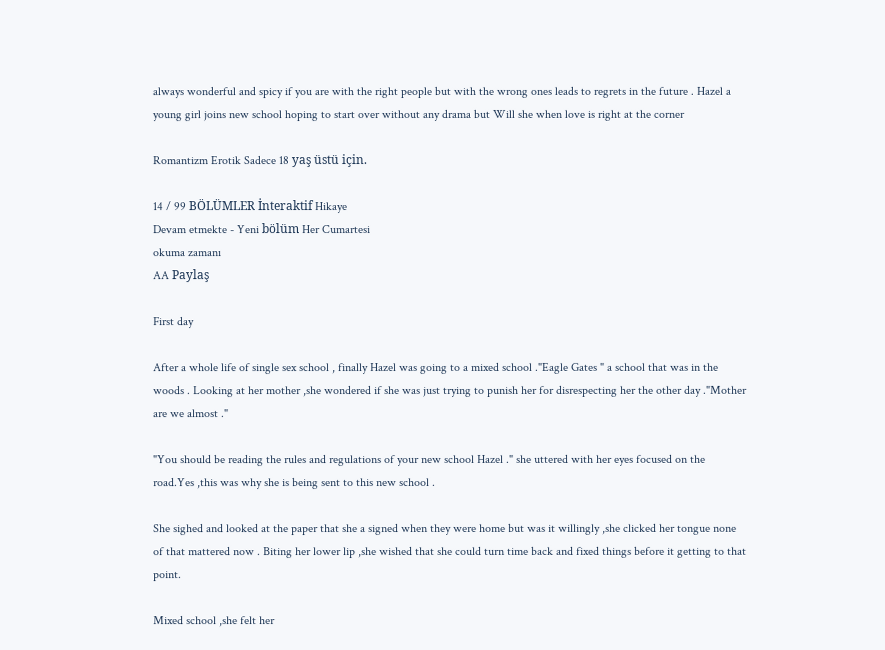always wonderful and spicy if you are with the right people but with the wrong ones leads to regrets in the future . Hazel a young girl joins new school hoping to start over without any drama but Will she when love is right at the corner

Romantizm Erotik Sadece 18 yaş üstü için.

14 / 99 BÖLÜMLER İnteraktif Hikaye
Devam etmekte - Yeni bölüm Her Cumartesi
okuma zamanı
AA Paylaş

First day

After a whole life of single sex school , finally Hazel was going to a mixed school ."Eagle Gates " a school that was in the woods . Looking at her mother ,she wondered if she was just trying to punish her for disrespecting her the other day ."Mother are we almost ."

"You should be reading the rules and regulations of your new school Hazel ." she uttered with her eyes focused on the road.Yes ,this was why she is being sent to this new school .

She sighed and looked at the paper that she a signed when they were home but was it willingly ,she clicked her tongue none of that mattered now . Biting her lower lip ,she wished that she could turn time back and fixed things before it getting to that point.

Mixed school ,she felt her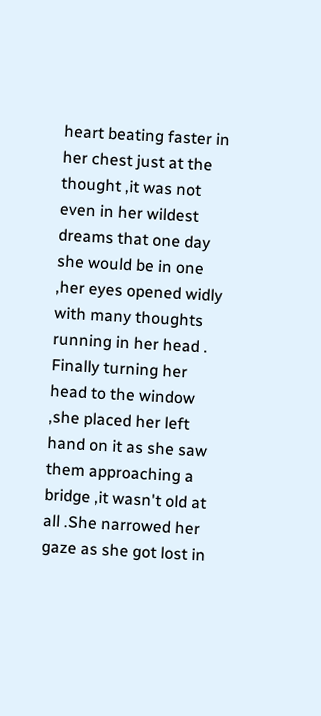heart beating faster in her chest just at the thought ,it was not even in her wildest dreams that one day she would be in one ,her eyes opened widly with many thoughts running in her head . Finally turning her head to the window ,she placed her left hand on it as she saw them approaching a bridge ,it wasn't old at all .She narrowed her gaze as she got lost in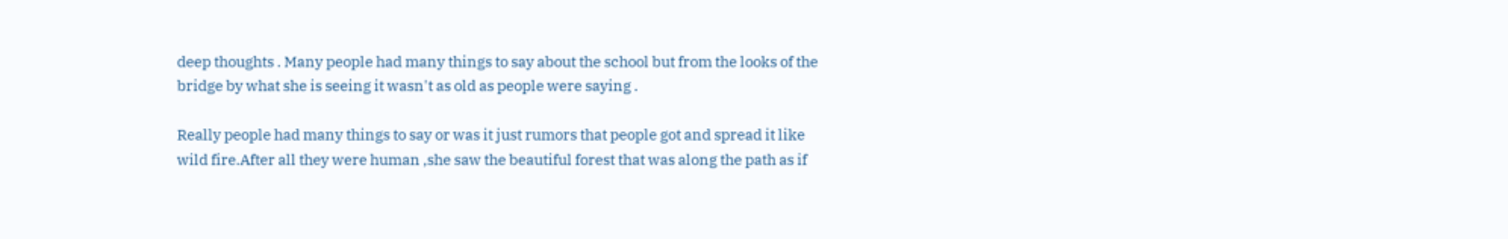deep thoughts . Many people had many things to say about the school but from the looks of the bridge by what she is seeing it wasn't as old as people were saying .

Really people had many things to say or was it just rumors that people got and spread it like wild fire.After all they were human ,she saw the beautiful forest that was along the path as if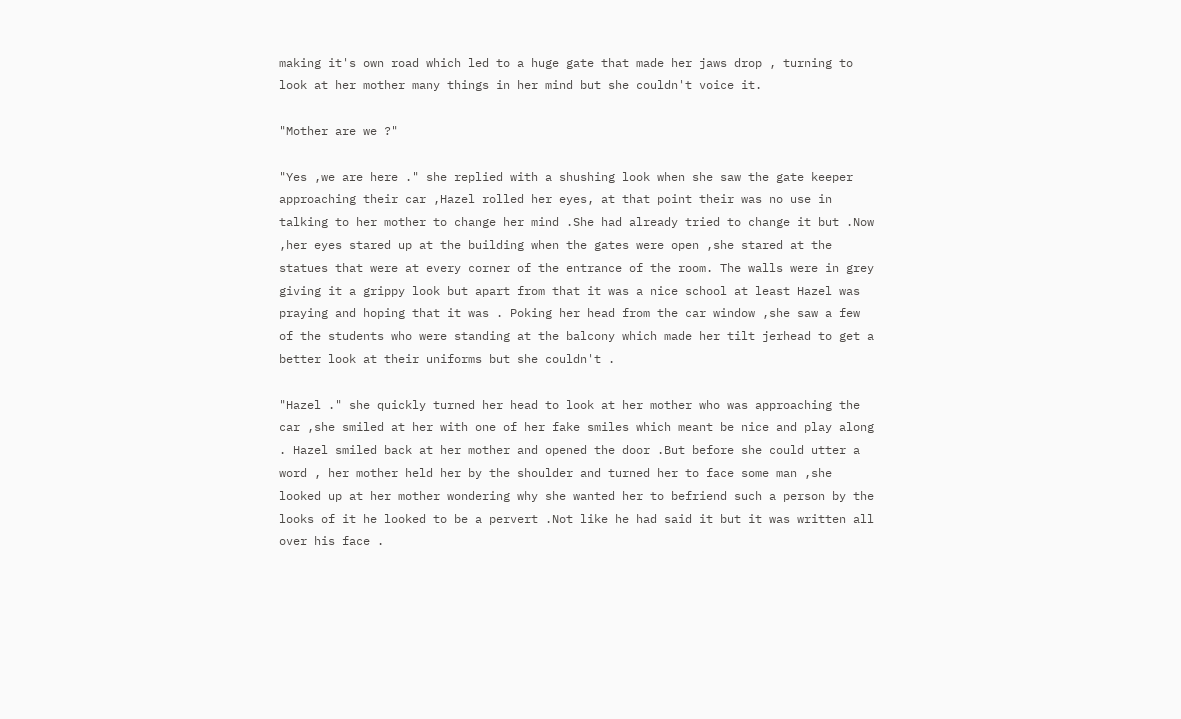making it's own road which led to a huge gate that made her jaws drop , turning to look at her mother many things in her mind but she couldn't voice it.

"Mother are we ?"

"Yes ,we are here ." she replied with a shushing look when she saw the gate keeper approaching their car ,Hazel rolled her eyes, at that point their was no use in talking to her mother to change her mind .She had already tried to change it but .Now ,her eyes stared up at the building when the gates were open ,she stared at the statues that were at every corner of the entrance of the room. The walls were in grey giving it a grippy look but apart from that it was a nice school at least Hazel was praying and hoping that it was . Poking her head from the car window ,she saw a few of the students who were standing at the balcony which made her tilt jerhead to get a better look at their uniforms but she couldn't .

"Hazel ." she quickly turned her head to look at her mother who was approaching the car ,she smiled at her with one of her fake smiles which meant be nice and play along . Hazel smiled back at her mother and opened the door .But before she could utter a word , her mother held her by the shoulder and turned her to face some man ,she looked up at her mother wondering why she wanted her to befriend such a person by the looks of it he looked to be a pervert .Not like he had said it but it was written all over his face .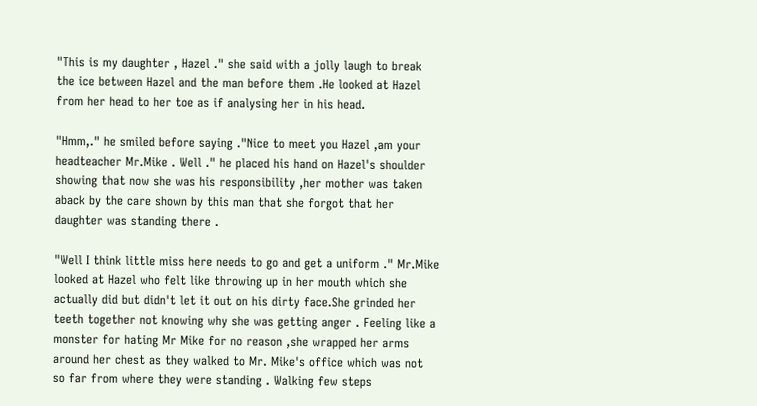"This is my daughter , Hazel ." she said with a jolly laugh to break the ice between Hazel and the man before them .He looked at Hazel from her head to her toe as if analysing her in his head.

"Hmm,." he smiled before saying ."Nice to meet you Hazel ,am your headteacher Mr.Mike . Well ." he placed his hand on Hazel's shoulder showing that now she was his responsibility ,her mother was taken aback by the care shown by this man that she forgot that her daughter was standing there .

"Well I think little miss here needs to go and get a uniform ." Mr.Mike looked at Hazel who felt like throwing up in her mouth which she actually did but didn't let it out on his dirty face.She grinded her teeth together not knowing why she was getting anger . Feeling like a monster for hating Mr Mike for no reason ,she wrapped her arms around her chest as they walked to Mr. Mike's office which was not so far from where they were standing . Walking few steps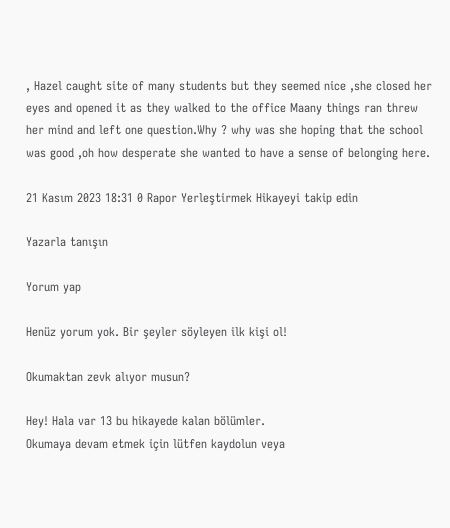, Hazel caught site of many students but they seemed nice ,she closed her eyes and opened it as they walked to the office Maany things ran threw her mind and left one question.Why ? why was she hoping that the school was good ,oh how desperate she wanted to have a sense of belonging here.

21 Kasım 2023 18:31 0 Rapor Yerleştirmek Hikayeyi takip edin

Yazarla tanışın

Yorum yap

Henüz yorum yok. Bir şeyler söyleyen ilk kişi ol!

Okumaktan zevk alıyor musun?

Hey! Hala var 13 bu hikayede kalan bölümler.
Okumaya devam etmek için lütfen kaydolun veya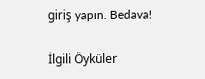giriş yapın. Bedava!

İlgili Öyküler